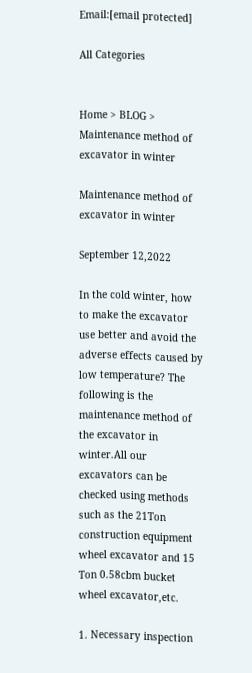Email:[email protected]

All Categories


Home > BLOG > Maintenance method of excavator in winter

Maintenance method of excavator in winter

September 12,2022

In the cold winter, how to make the excavator use better and avoid the adverse effects caused by low temperature? The following is the maintenance method of the excavator in winter.All our excavators can be checked using methods such as the 21Ton construction equipment wheel excavator and 15 Ton 0.58cbm bucket wheel excavator,etc.

1. Necessary inspection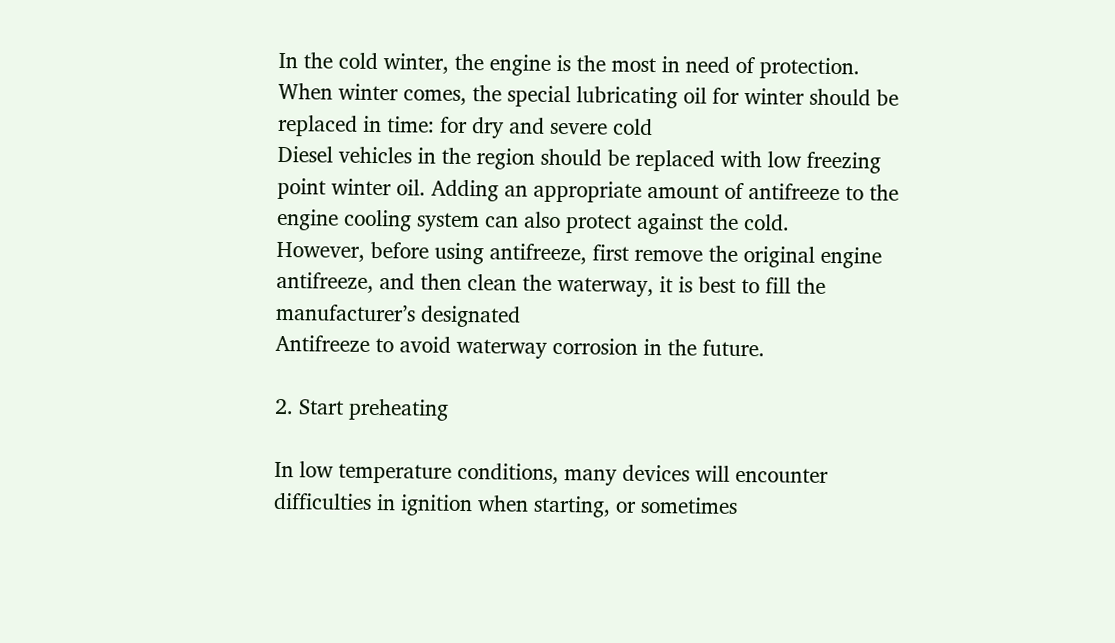In the cold winter, the engine is the most in need of protection. When winter comes, the special lubricating oil for winter should be replaced in time: for dry and severe cold
Diesel vehicles in the region should be replaced with low freezing point winter oil. Adding an appropriate amount of antifreeze to the engine cooling system can also protect against the cold.
However, before using antifreeze, first remove the original engine antifreeze, and then clean the waterway, it is best to fill the manufacturer’s designated
Antifreeze to avoid waterway corrosion in the future.

2. Start preheating

In low temperature conditions, many devices will encounter difficulties in ignition when starting, or sometimes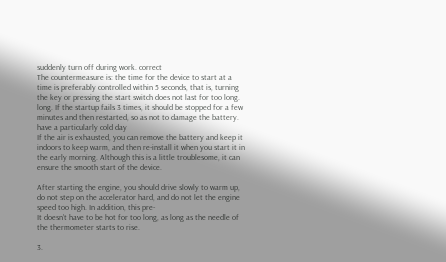suddenly turn off during work. correct
The countermeasure is: the time for the device to start at a time is preferably controlled within 5 seconds, that is, turning the key or pressing the start switch does not last for too long.
long. If the startup fails 3 times, it should be stopped for a few minutes and then restarted, so as not to damage the battery. have a particularly cold day
If the air is exhausted, you can remove the battery and keep it indoors to keep warm, and then re-install it when you start it in the early morning. Although this is a little troublesome, it can ensure the smooth start of the device.

After starting the engine, you should drive slowly to warm up, do not step on the accelerator hard, and do not let the engine speed too high. In addition, this pre-
It doesn’t have to be hot for too long, as long as the needle of the thermometer starts to rise.

3.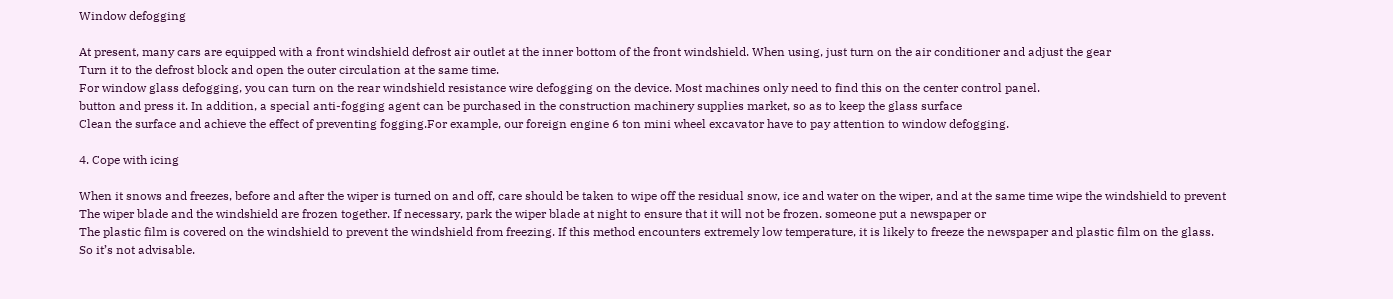Window defogging

At present, many cars are equipped with a front windshield defrost air outlet at the inner bottom of the front windshield. When using, just turn on the air conditioner and adjust the gear
Turn it to the defrost block and open the outer circulation at the same time.
For window glass defogging, you can turn on the rear windshield resistance wire defogging on the device. Most machines only need to find this on the center control panel.
button and press it. In addition, a special anti-fogging agent can be purchased in the construction machinery supplies market, so as to keep the glass surface
Clean the surface and achieve the effect of preventing fogging.For example, our foreign engine 6 ton mini wheel excavator have to pay attention to window defogging.

4. Cope with icing

When it snows and freezes, before and after the wiper is turned on and off, care should be taken to wipe off the residual snow, ice and water on the wiper, and at the same time wipe the windshield to prevent
The wiper blade and the windshield are frozen together. If necessary, park the wiper blade at night to ensure that it will not be frozen. someone put a newspaper or
The plastic film is covered on the windshield to prevent the windshield from freezing. If this method encounters extremely low temperature, it is likely to freeze the newspaper and plastic film on the glass.
So it’s not advisable.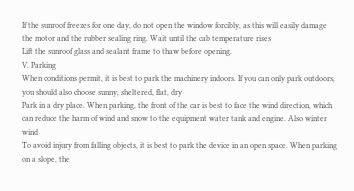If the sunroof freezes for one day, do not open the window forcibly, as this will easily damage the motor and the rubber sealing ring. Wait until the cab temperature rises
Lift the sunroof glass and sealant frame to thaw before opening.
V. Parking
When conditions permit, it is best to park the machinery indoors. If you can only park outdoors, you should also choose sunny, sheltered, flat, dry
Park in a dry place. When parking, the front of the car is best to face the wind direction, which can reduce the harm of wind and snow to the equipment water tank and engine. Also winter wind
To avoid injury from falling objects, it is best to park the device in an open space. When parking on a slope, the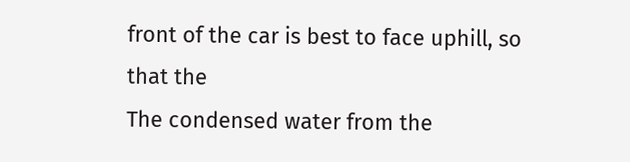front of the car is best to face uphill, so that the
The condensed water from the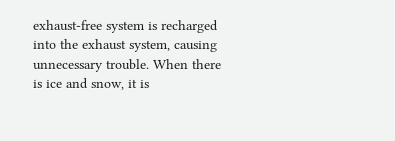exhaust-free system is recharged into the exhaust system, causing unnecessary trouble. When there is ice and snow, it is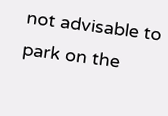not advisable to park on the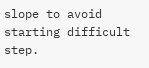slope to avoid starting difficult step.